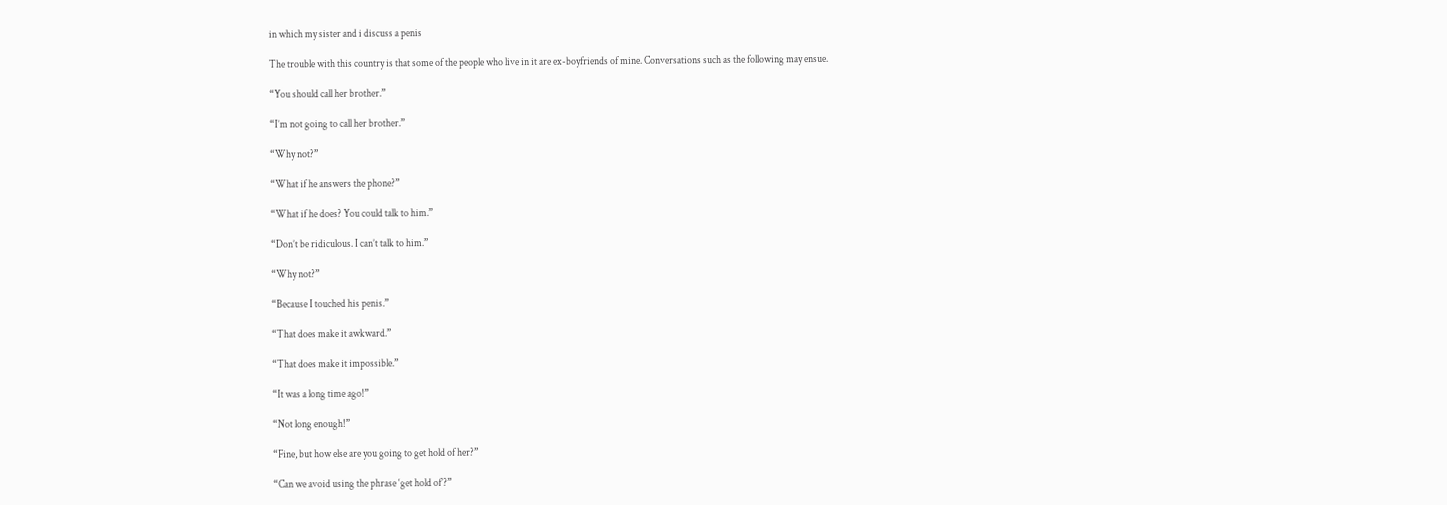in which my sister and i discuss a penis

The trouble with this country is that some of the people who live in it are ex-boyfriends of mine. Conversations such as the following may ensue.

“You should call her brother.”

“I’m not going to call her brother.”

“Why not?”

“What if he answers the phone?”

“What if he does? You could talk to him.”

“Don’t be ridiculous. I can’t talk to him.”

“Why not?”

“Because I touched his penis.”

“That does make it awkward.”

“That does make it impossible.”

“It was a long time ago!”

“Not long enough!”

“Fine, but how else are you going to get hold of her?”

“Can we avoid using the phrase ‘get hold of’?”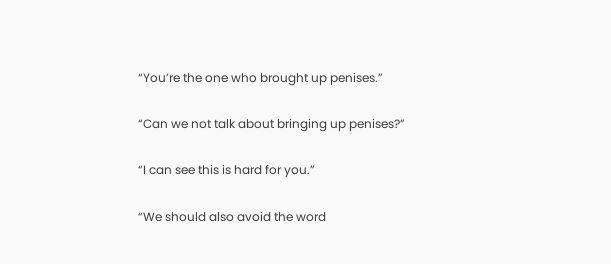“You’re the one who brought up penises.”

“Can we not talk about bringing up penises?”

“I can see this is hard for you.”

“We should also avoid the word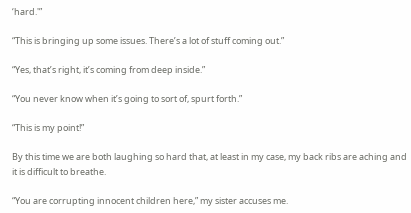‘hard.'”

“This is bringing up some issues. There’s a lot of stuff coming out.”

“Yes, that’s right, it’s coming from deep inside.”

“You never know when it’s going to sort of, spurt forth.”

“This is my point!”

By this time we are both laughing so hard that, at least in my case, my back ribs are aching and it is difficult to breathe.

“You are corrupting innocent children here,” my sister accuses me.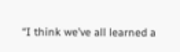“I think we’ve all learned a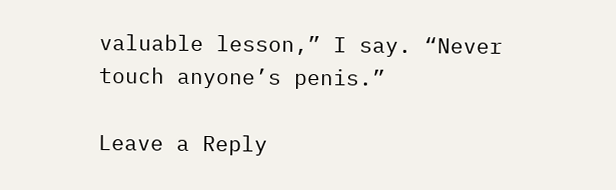valuable lesson,” I say. “Never touch anyone’s penis.”

Leave a Reply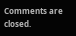Comments are closed.